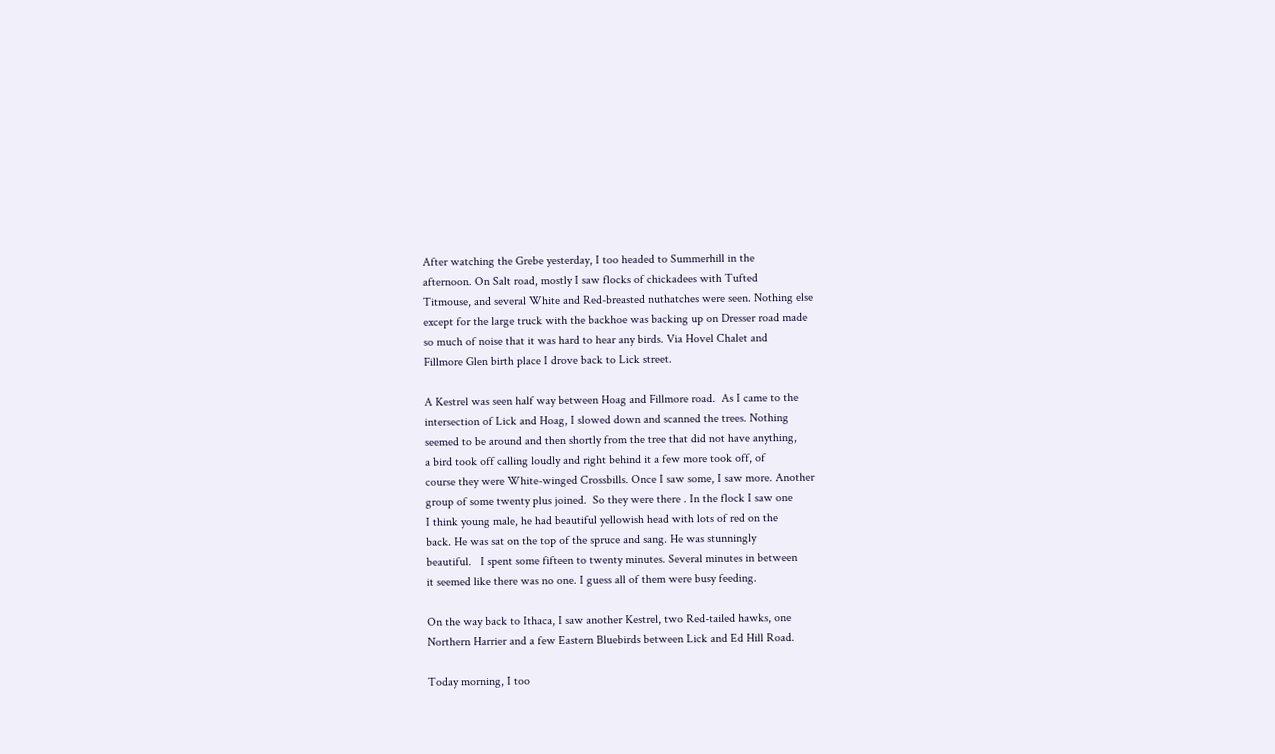After watching the Grebe yesterday, I too headed to Summerhill in the
afternoon. On Salt road, mostly I saw flocks of chickadees with Tufted
Titmouse, and several White and Red-breasted nuthatches were seen. Nothing else
except for the large truck with the backhoe was backing up on Dresser road made
so much of noise that it was hard to hear any birds. Via Hovel Chalet and
Fillmore Glen birth place I drove back to Lick street.

A Kestrel was seen half way between Hoag and Fillmore road.  As I came to the
intersection of Lick and Hoag, I slowed down and scanned the trees. Nothing
seemed to be around and then shortly from the tree that did not have anything,
a bird took off calling loudly and right behind it a few more took off, of
course they were White-winged Crossbills. Once I saw some, I saw more. Another
group of some twenty plus joined.  So they were there . In the flock I saw one
I think young male, he had beautiful yellowish head with lots of red on the
back. He was sat on the top of the spruce and sang. He was stunningly
beautiful.   I spent some fifteen to twenty minutes. Several minutes in between
it seemed like there was no one. I guess all of them were busy feeding.

On the way back to Ithaca, I saw another Kestrel, two Red-tailed hawks, one
Northern Harrier and a few Eastern Bluebirds between Lick and Ed Hill Road.

Today morning, I too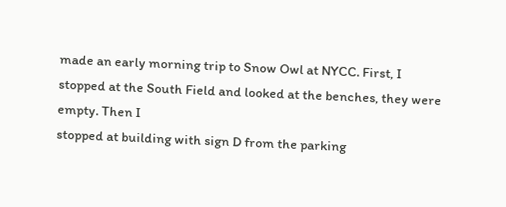made an early morning trip to Snow Owl at NYCC. First, I
stopped at the South Field and looked at the benches, they were empty. Then I
stopped at building with sign D from the parking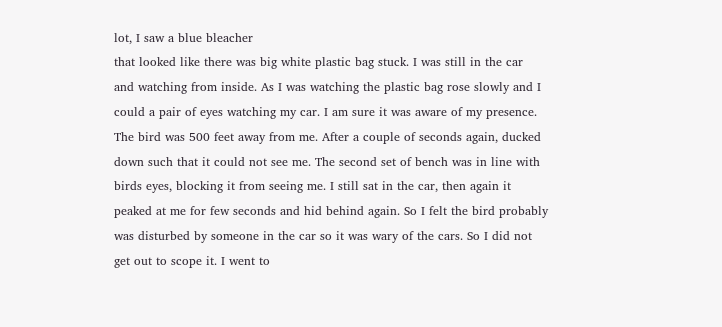lot, I saw a blue bleacher
that looked like there was big white plastic bag stuck. I was still in the car
and watching from inside. As I was watching the plastic bag rose slowly and I
could a pair of eyes watching my car. I am sure it was aware of my presence.
The bird was 500 feet away from me. After a couple of seconds again, ducked
down such that it could not see me. The second set of bench was in line with
birds eyes, blocking it from seeing me. I still sat in the car, then again it
peaked at me for few seconds and hid behind again. So I felt the bird probably
was disturbed by someone in the car so it was wary of the cars. So I did not
get out to scope it. I went to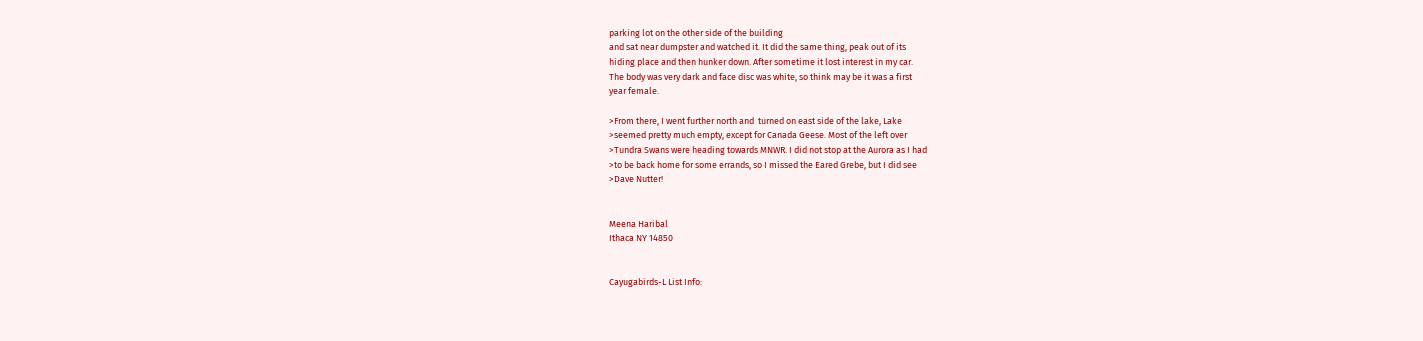parking lot on the other side of the building
and sat near dumpster and watched it. It did the same thing, peak out of its
hiding place and then hunker down. After sometime it lost interest in my car.
The body was very dark and face disc was white, so think may be it was a first
year female.

>From there, I went further north and  turned on east side of the lake, Lake
>seemed pretty much empty, except for Canada Geese. Most of the left over
>Tundra Swans were heading towards MNWR. I did not stop at the Aurora as I had
>to be back home for some errands, so I missed the Eared Grebe, but I did see
>Dave Nutter!


Meena Haribal
Ithaca NY 14850


Cayugabirds-L List Info: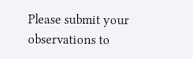Please submit your observations to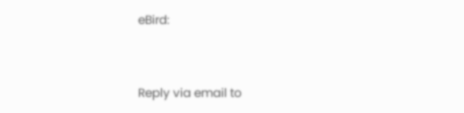eBird:


Reply via email to